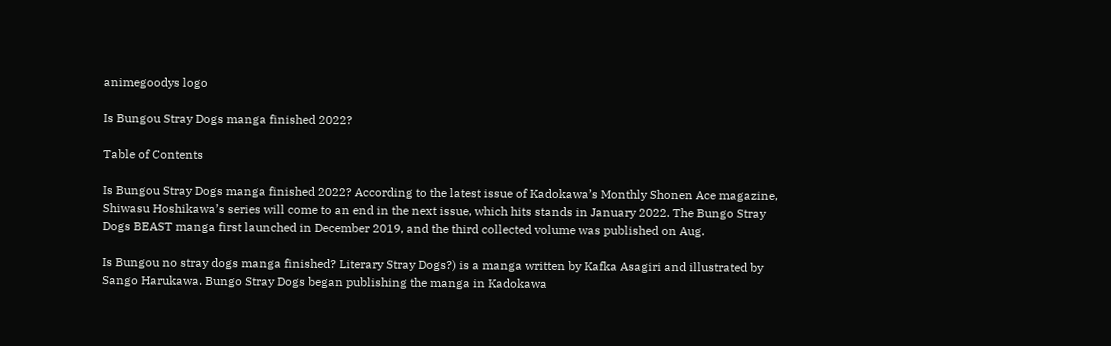animegoodys logo

Is Bungou Stray Dogs manga finished 2022?

Table of Contents

Is Bungou Stray Dogs manga finished 2022? According to the latest issue of Kadokawa’s Monthly Shonen Ace magazine, Shiwasu Hoshikawa’s series will come to an end in the next issue, which hits stands in January 2022. The Bungo Stray Dogs BEAST manga first launched in December 2019, and the third collected volume was published on Aug.

Is Bungou no stray dogs manga finished? Literary Stray Dogs?) is a manga written by Kafka Asagiri and illustrated by Sango Harukawa. Bungo Stray Dogs began publishing the manga in Kadokawa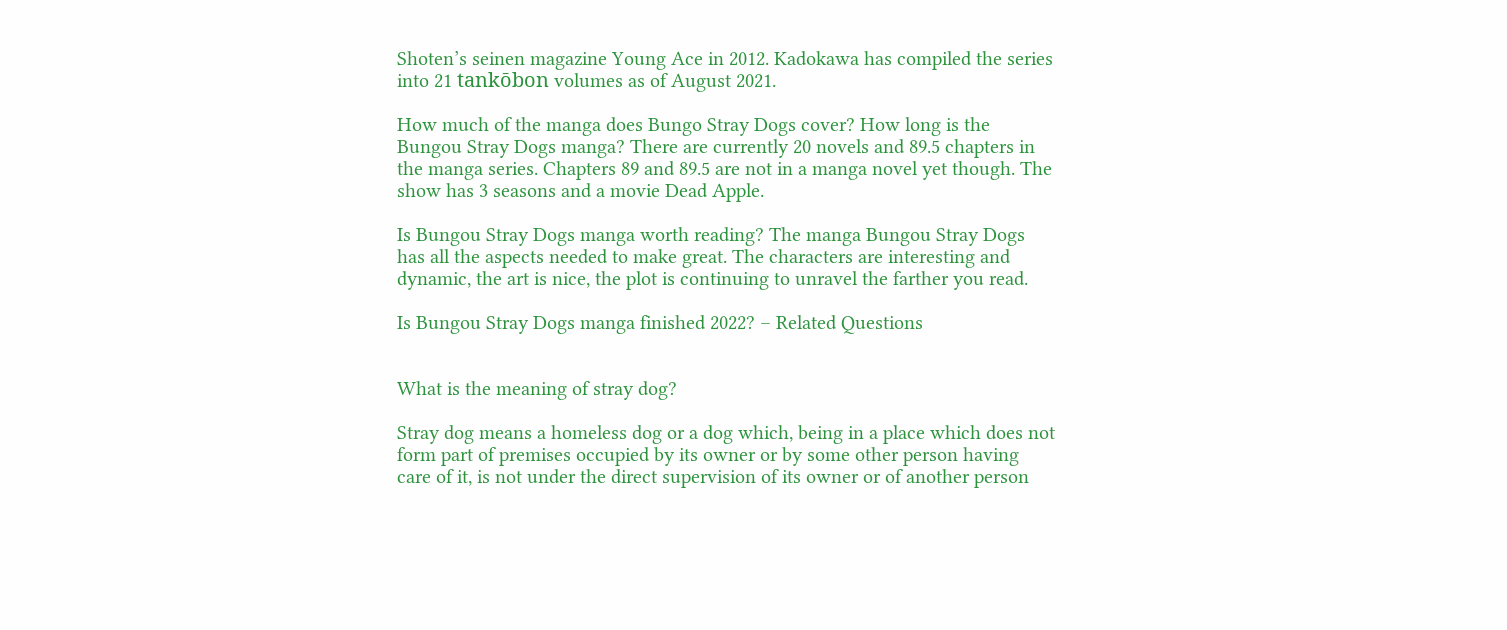Shoten’s seinen magazine Young Ace in 2012. Kadokawa has compiled the series into 21 tankōbon volumes as of August 2021.

How much of the manga does Bungo Stray Dogs cover? How long is the Bungou Stray Dogs manga? There are currently 20 novels and 89.5 chapters in the manga series. Chapters 89 and 89.5 are not in a manga novel yet though. The show has 3 seasons and a movie Dead Apple.

Is Bungou Stray Dogs manga worth reading? The manga Bungou Stray Dogs has all the aspects needed to make great. The characters are interesting and dynamic, the art is nice, the plot is continuing to unravel the farther you read.

Is Bungou Stray Dogs manga finished 2022? – Related Questions


What is the meaning of stray dog?

Stray dog means a homeless dog or a dog which, being in a place which does not form part of premises occupied by its owner or by some other person having care of it, is not under the direct supervision of its owner or of another person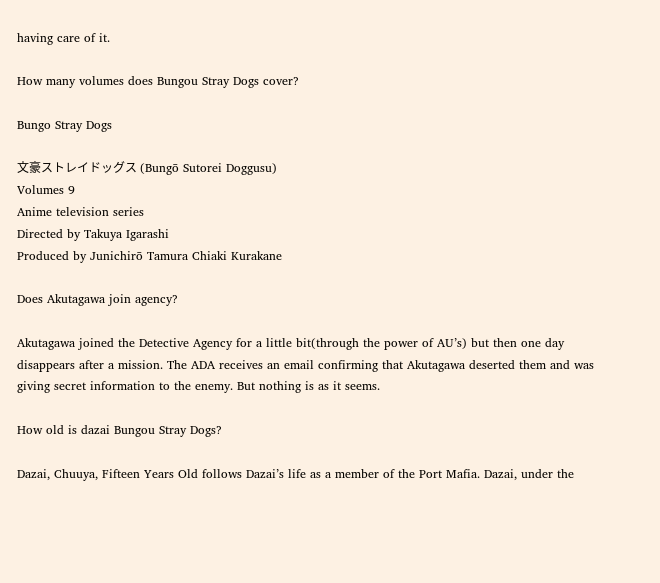having care of it.

How many volumes does Bungou Stray Dogs cover?

Bungo Stray Dogs

文豪ストレイドッグス (Bungō Sutorei Doggusu)
Volumes 9
Anime television series
Directed by Takuya Igarashi
Produced by Junichirō Tamura Chiaki Kurakane

Does Akutagawa join agency?

Akutagawa joined the Detective Agency for a little bit(through the power of AU’s) but then one day disappears after a mission. The ADA receives an email confirming that Akutagawa deserted them and was giving secret information to the enemy. But nothing is as it seems.

How old is dazai Bungou Stray Dogs?

Dazai, Chuuya, Fifteen Years Old follows Dazai’s life as a member of the Port Mafia. Dazai, under the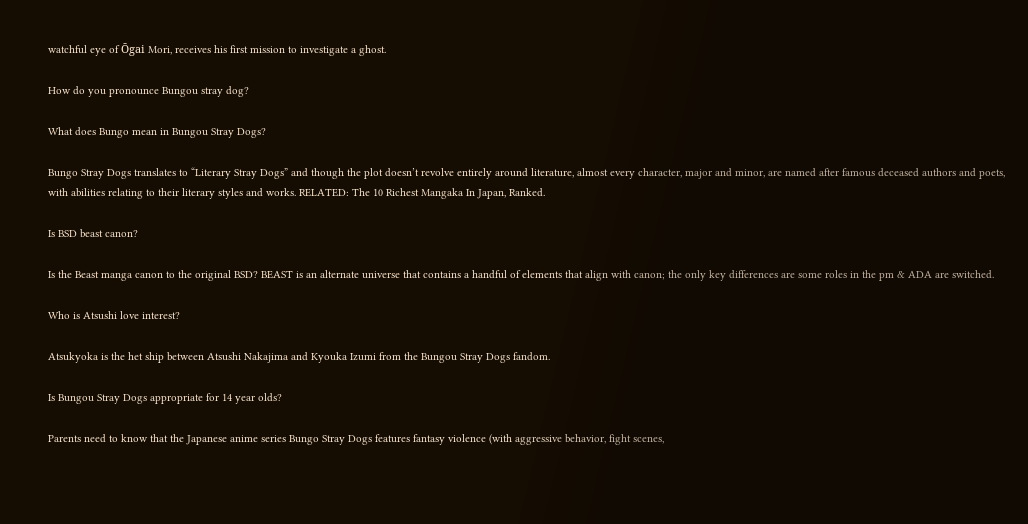watchful eye of Ōgai Mori, receives his first mission to investigate a ghost.

How do you pronounce Bungou stray dog?

What does Bungo mean in Bungou Stray Dogs?

Bungo Stray Dogs translates to “Literary Stray Dogs” and though the plot doesn’t revolve entirely around literature, almost every character, major and minor, are named after famous deceased authors and poets, with abilities relating to their literary styles and works. RELATED: The 10 Richest Mangaka In Japan, Ranked.

Is BSD beast canon?

Is the Beast manga canon to the original BSD? BEAST is an alternate universe that contains a handful of elements that align with canon; the only key differences are some roles in the pm & ADA are switched.

Who is Atsushi love interest?

Atsukyoka is the het ship between Atsushi Nakajima and Kyouka Izumi from the Bungou Stray Dogs fandom.

Is Bungou Stray Dogs appropriate for 14 year olds?

Parents need to know that the Japanese anime series Bungo Stray Dogs features fantasy violence (with aggressive behavior, fight scenes,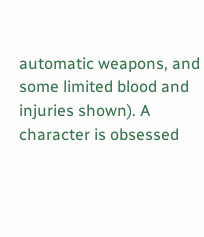automatic weapons, and some limited blood and injuries shown). A character is obsessed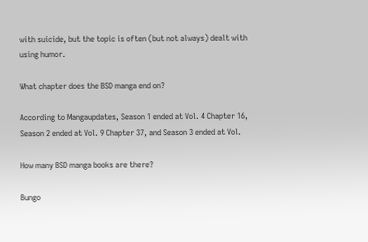with suicide, but the topic is often (but not always) dealt with using humor.

What chapter does the BSD manga end on?

According to Mangaupdates, Season 1 ended at Vol. 4 Chapter 16, Season 2 ended at Vol. 9 Chapter 37, and Season 3 ended at Vol.

How many BSD manga books are there?

Bungo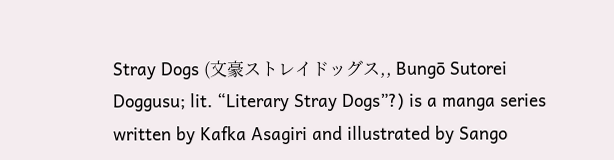Stray Dogs (文豪ストレイドッグス,, Bungō Sutorei Doggusu; lit. “Literary Stray Dogs”?) is a manga series written by Kafka Asagiri and illustrated by Sango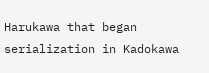Harukawa that began serialization in Kadokawa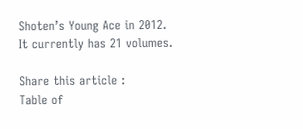Shoten’s Young Ace in 2012. It currently has 21 volumes.

Share this article :
Table of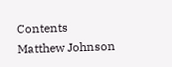Contents
Matthew Johnson